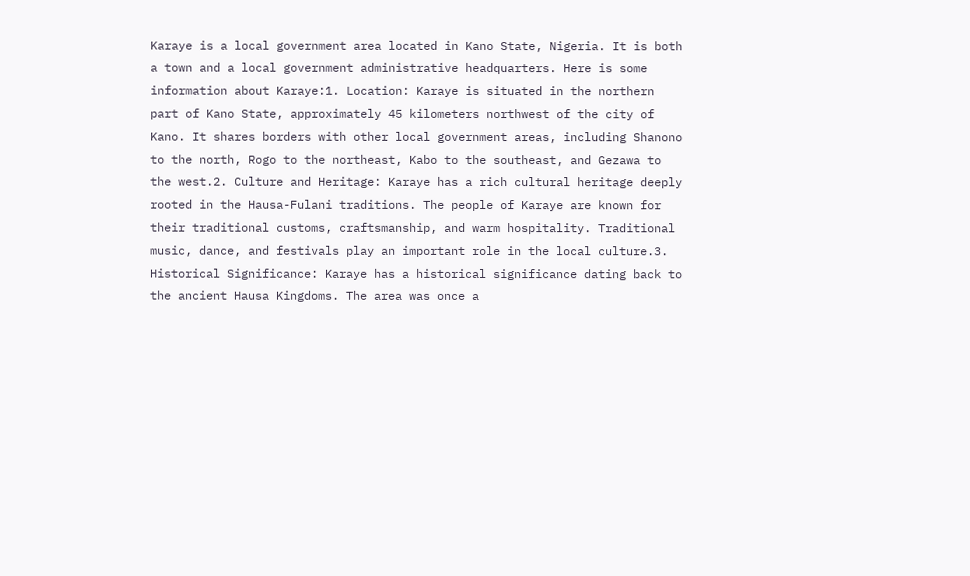Karaye is a local government area located in Kano State, Nigeria. It is both a town and a local government administrative headquarters. Here is some information about Karaye:1. Location: Karaye is situated in the northern part of Kano State, approximately 45 kilometers northwest of the city of Kano. It shares borders with other local government areas, including Shanono to the north, Rogo to the northeast, Kabo to the southeast, and Gezawa to the west.2. Culture and Heritage: Karaye has a rich cultural heritage deeply rooted in the Hausa-Fulani traditions. The people of Karaye are known for their traditional customs, craftsmanship, and warm hospitality. Traditional music, dance, and festivals play an important role in the local culture.3. Historical Significance: Karaye has a historical significance dating back to the ancient Hausa Kingdoms. The area was once a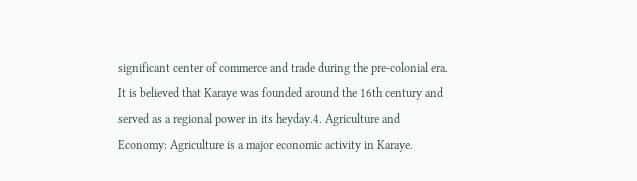significant center of commerce and trade during the pre-colonial era. It is believed that Karaye was founded around the 16th century and served as a regional power in its heyday.4. Agriculture and Economy: Agriculture is a major economic activity in Karaye.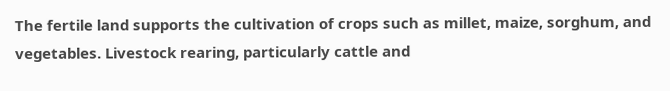The fertile land supports the cultivation of crops such as millet, maize, sorghum, and vegetables. Livestock rearing, particularly cattle and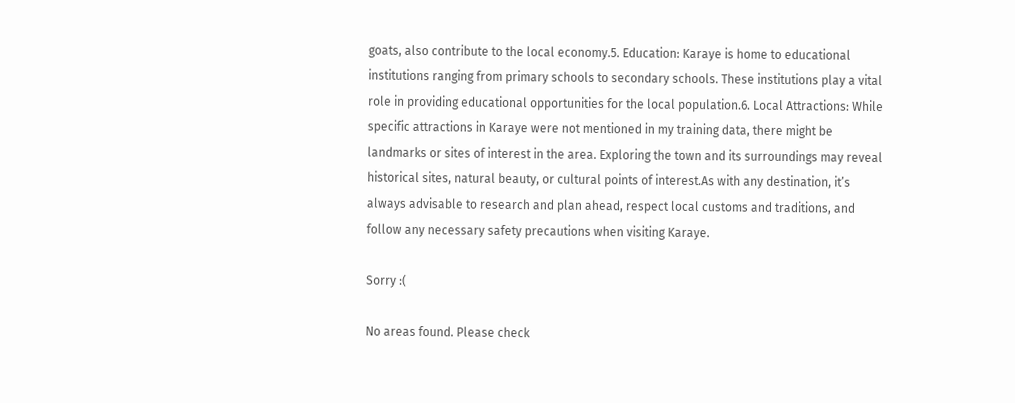goats, also contribute to the local economy.5. Education: Karaye is home to educational institutions ranging from primary schools to secondary schools. These institutions play a vital role in providing educational opportunities for the local population.6. Local Attractions: While specific attractions in Karaye were not mentioned in my training data, there might be landmarks or sites of interest in the area. Exploring the town and its surroundings may reveal historical sites, natural beauty, or cultural points of interest.As with any destination, it’s always advisable to research and plan ahead, respect local customs and traditions, and follow any necessary safety precautions when visiting Karaye.

Sorry :(

No areas found. Please check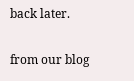back later.

from our blog